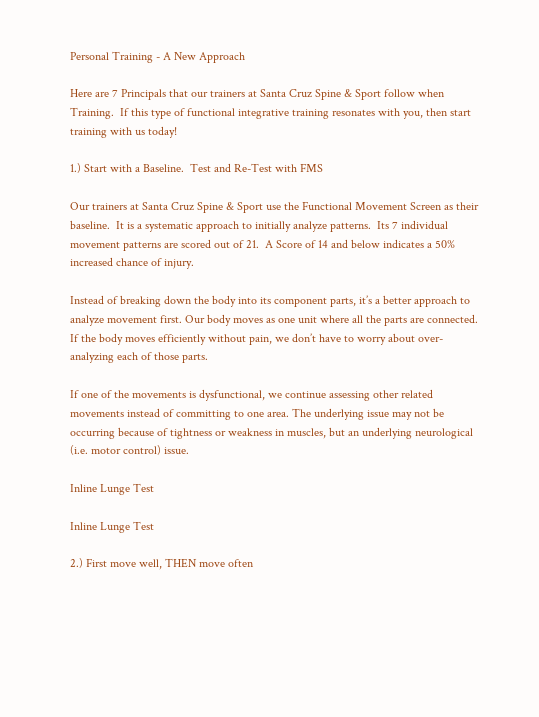Personal Training - A New Approach

Here are 7 Principals that our trainers at Santa Cruz Spine & Sport follow when Training.  If this type of functional integrative training resonates with you, then start training with us today!

1.) Start with a Baseline.  Test and Re-Test with FMS

Our trainers at Santa Cruz Spine & Sport use the Functional Movement Screen as their baseline.  It is a systematic approach to initially analyze patterns.  Its 7 individual movement patterns are scored out of 21.  A Score of 14 and below indicates a 50% increased chance of injury.

Instead of breaking down the body into its component parts, it’s a better approach to analyze movement first. Our body moves as one unit where all the parts are connected. If the body moves efficiently without pain, we don’t have to worry about over-analyzing each of those parts.

If one of the movements is dysfunctional, we continue assessing other related movements instead of committing to one area. The underlying issue may not be occurring because of tightness or weakness in muscles, but an underlying neurological (i.e. motor control) issue.

Inline Lunge Test

Inline Lunge Test

2.) First move well, THEN move often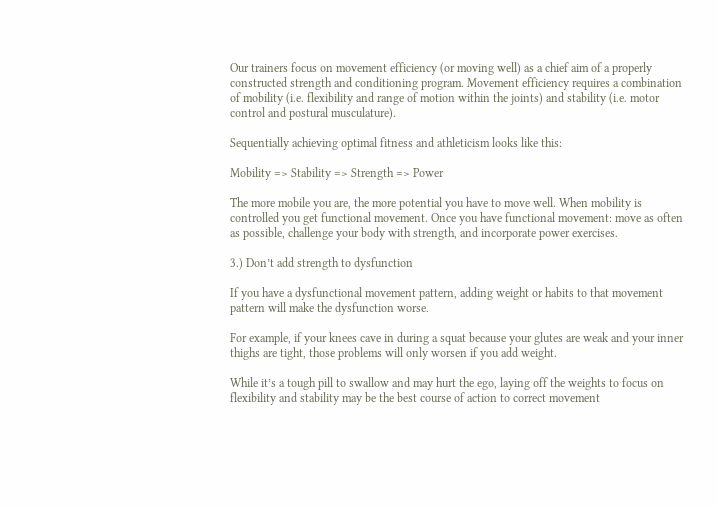Our trainers focus on movement efficiency (or moving well) as a chief aim of a properly constructed strength and conditioning program. Movement efficiency requires a combination of mobility (i.e. flexibility and range of motion within the joints) and stability (i.e. motor control and postural musculature).

Sequentially achieving optimal fitness and athleticism looks like this:

Mobility => Stability => Strength => Power

The more mobile you are, the more potential you have to move well. When mobility is controlled you get functional movement. Once you have functional movement: move as often as possible, challenge your body with strength, and incorporate power exercises.

3.) Don’t add strength to dysfunction

If you have a dysfunctional movement pattern, adding weight or habits to that movement pattern will make the dysfunction worse.

For example, if your knees cave in during a squat because your glutes are weak and your inner thighs are tight, those problems will only worsen if you add weight.

While it’s a tough pill to swallow and may hurt the ego, laying off the weights to focus on flexibility and stability may be the best course of action to correct movement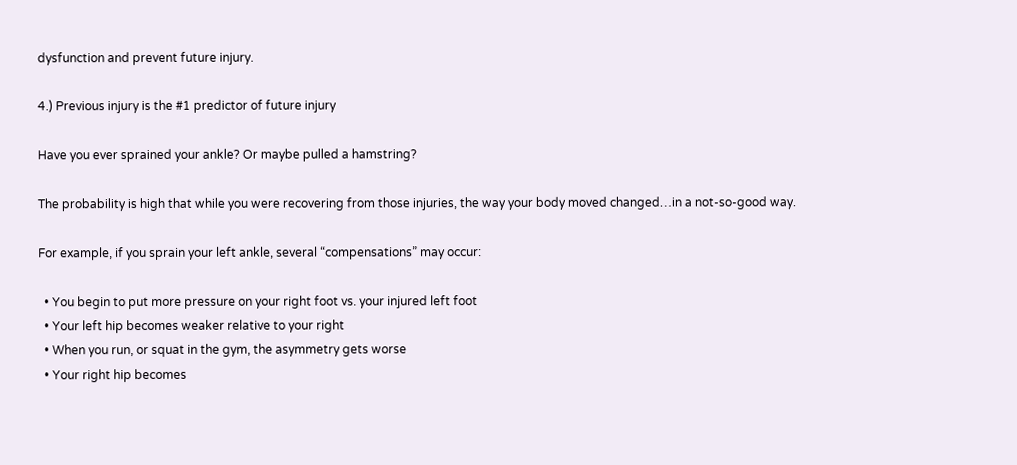dysfunction and prevent future injury.

4.) Previous injury is the #1 predictor of future injury

Have you ever sprained your ankle? Or maybe pulled a hamstring?

The probability is high that while you were recovering from those injuries, the way your body moved changed…in a not-so-good way.

For example, if you sprain your left ankle, several “compensations” may occur:

  • You begin to put more pressure on your right foot vs. your injured left foot
  • Your left hip becomes weaker relative to your right
  • When you run, or squat in the gym, the asymmetry gets worse
  • Your right hip becomes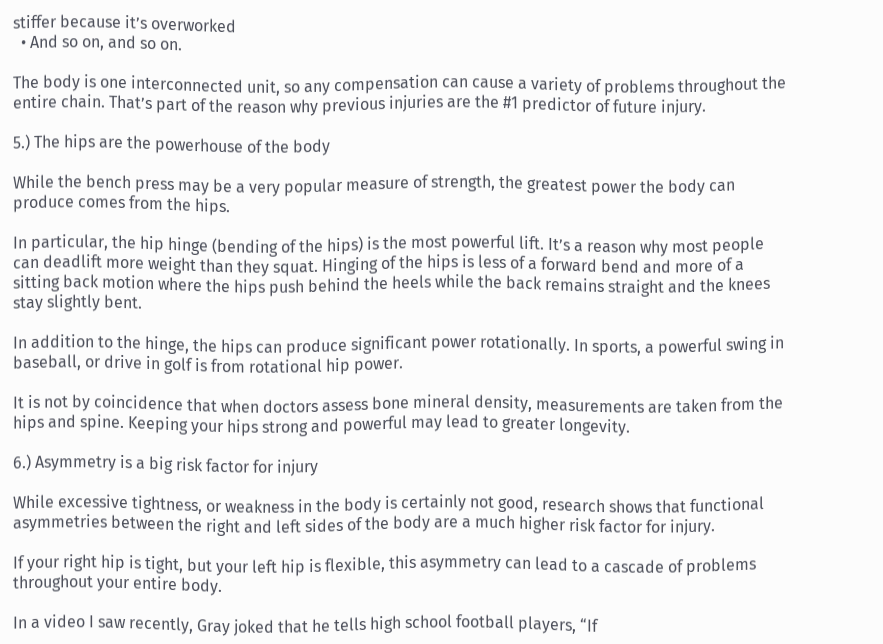stiffer because it’s overworked
  • And so on, and so on.

The body is one interconnected unit, so any compensation can cause a variety of problems throughout the entire chain. That’s part of the reason why previous injuries are the #1 predictor of future injury.

5.) The hips are the powerhouse of the body

While the bench press may be a very popular measure of strength, the greatest power the body can produce comes from the hips.

In particular, the hip hinge (bending of the hips) is the most powerful lift. It’s a reason why most people can deadlift more weight than they squat. Hinging of the hips is less of a forward bend and more of a sitting back motion where the hips push behind the heels while the back remains straight and the knees stay slightly bent.

In addition to the hinge, the hips can produce significant power rotationally. In sports, a powerful swing in baseball, or drive in golf is from rotational hip power.

It is not by coincidence that when doctors assess bone mineral density, measurements are taken from the hips and spine. Keeping your hips strong and powerful may lead to greater longevity.

6.) Asymmetry is a big risk factor for injury

While excessive tightness, or weakness in the body is certainly not good, research shows that functional asymmetries between the right and left sides of the body are a much higher risk factor for injury.

If your right hip is tight, but your left hip is flexible, this asymmetry can lead to a cascade of problems throughout your entire body.

In a video I saw recently, Gray joked that he tells high school football players, “If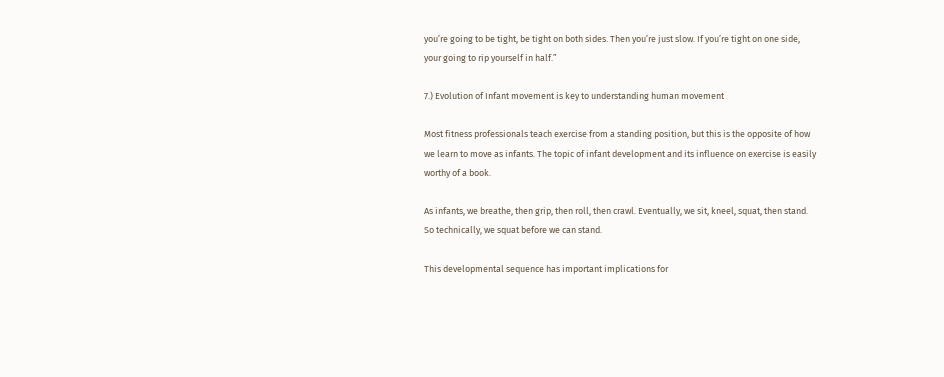you’re going to be tight, be tight on both sides. Then you’re just slow. If you’re tight on one side, your going to rip yourself in half.”

7.) Evolution of Infant movement is key to understanding human movement

Most fitness professionals teach exercise from a standing position, but this is the opposite of how we learn to move as infants. The topic of infant development and its influence on exercise is easily worthy of a book.

As infants, we breathe, then grip, then roll, then crawl. Eventually, we sit, kneel, squat, then stand. So technically, we squat before we can stand.

This developmental sequence has important implications for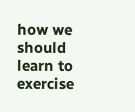how we should learn to exercise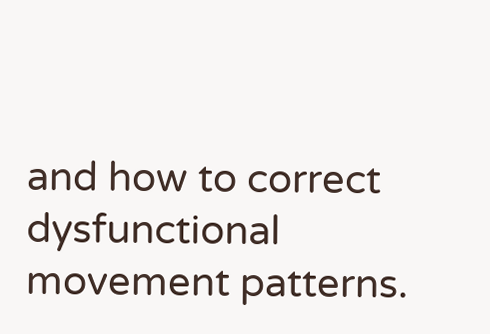and how to correct dysfunctional movement patterns.